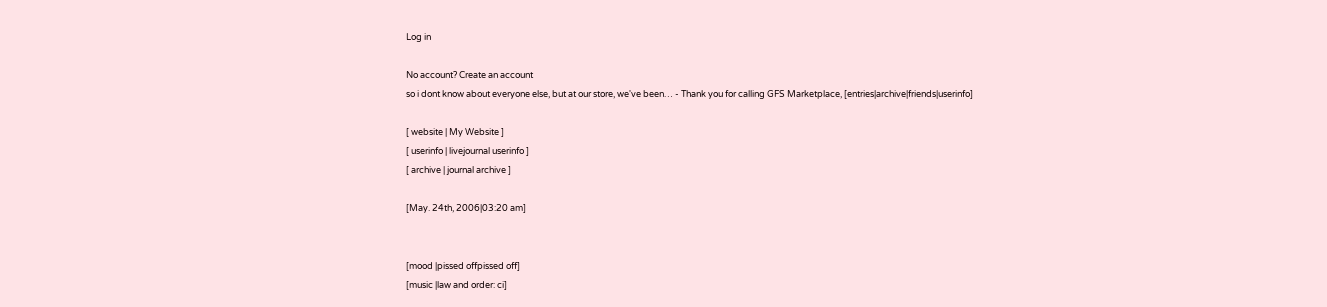Log in

No account? Create an account
so i dont know about everyone else, but at our store, we've been… - Thank you for calling GFS Marketplace, [entries|archive|friends|userinfo]

[ website | My Website ]
[ userinfo | livejournal userinfo ]
[ archive | journal archive ]

[May. 24th, 2006|03:20 am]


[mood |pissed offpissed off]
[music |law and order: ci]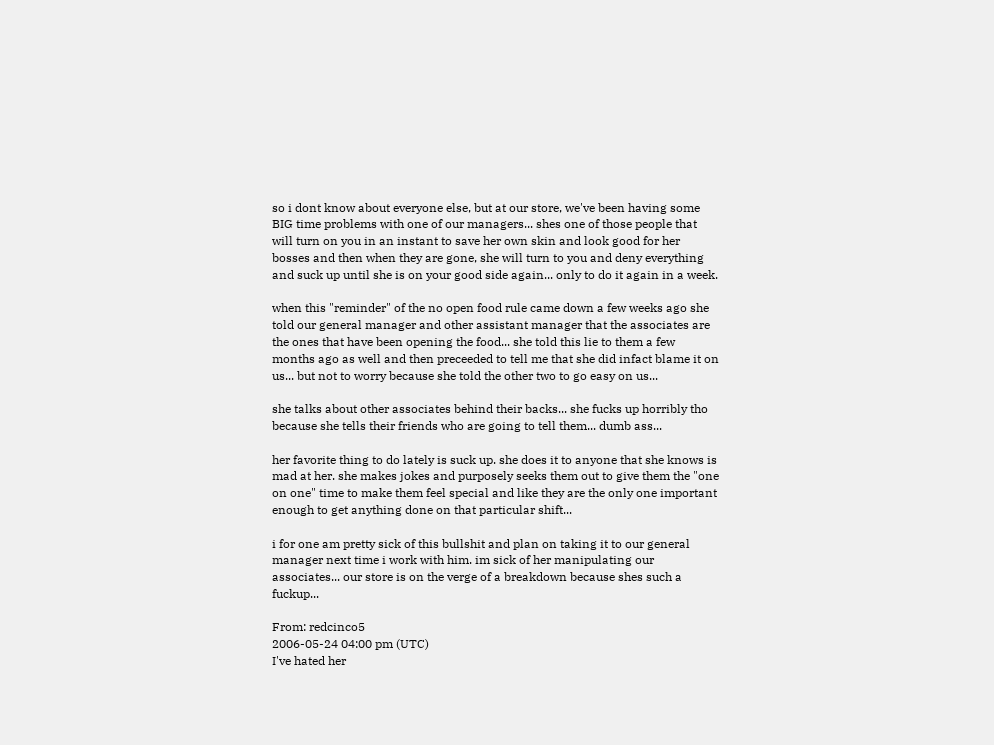so i dont know about everyone else, but at our store, we've been having some BIG time problems with one of our managers... shes one of those people that will turn on you in an instant to save her own skin and look good for her bosses and then when they are gone, she will turn to you and deny everything and suck up until she is on your good side again... only to do it again in a week.

when this "reminder" of the no open food rule came down a few weeks ago she told our general manager and other assistant manager that the associates are the ones that have been opening the food... she told this lie to them a few months ago as well and then preceeded to tell me that she did infact blame it on us... but not to worry because she told the other two to go easy on us...

she talks about other associates behind their backs... she fucks up horribly tho because she tells their friends who are going to tell them... dumb ass...

her favorite thing to do lately is suck up. she does it to anyone that she knows is mad at her. she makes jokes and purposely seeks them out to give them the "one on one" time to make them feel special and like they are the only one important enough to get anything done on that particular shift...

i for one am pretty sick of this bullshit and plan on taking it to our general manager next time i work with him. im sick of her manipulating our associates... our store is on the verge of a breakdown because shes such a fuckup...

From: redcinco5
2006-05-24 04:00 pm (UTC)
I've hated her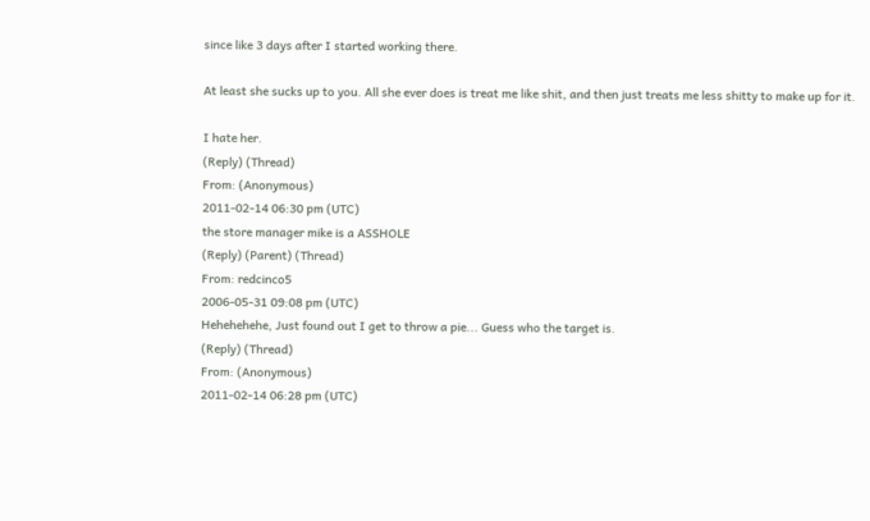since like 3 days after I started working there.

At least she sucks up to you. All she ever does is treat me like shit, and then just treats me less shitty to make up for it.

I hate her.
(Reply) (Thread)
From: (Anonymous)
2011-02-14 06:30 pm (UTC)
the store manager mike is a ASSHOLE
(Reply) (Parent) (Thread)
From: redcinco5
2006-05-31 09:08 pm (UTC)
Hehehehehe, Just found out I get to throw a pie... Guess who the target is.
(Reply) (Thread)
From: (Anonymous)
2011-02-14 06:28 pm (UTC)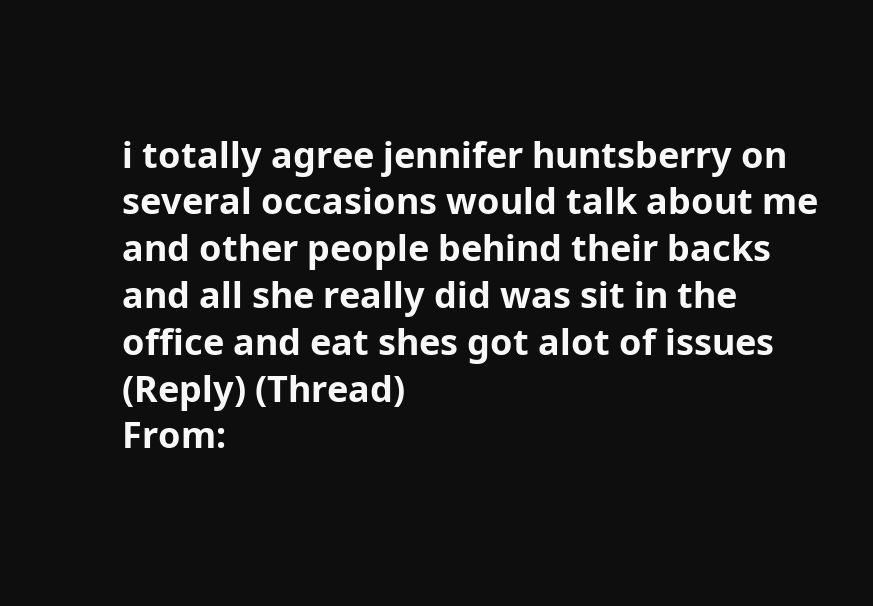i totally agree jennifer huntsberry on several occasions would talk about me and other people behind their backs and all she really did was sit in the office and eat shes got alot of issues
(Reply) (Thread)
From: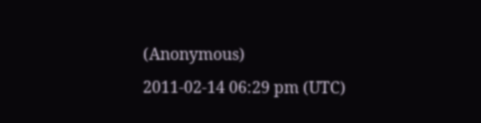(Anonymous)
2011-02-14 06:29 pm (UTC)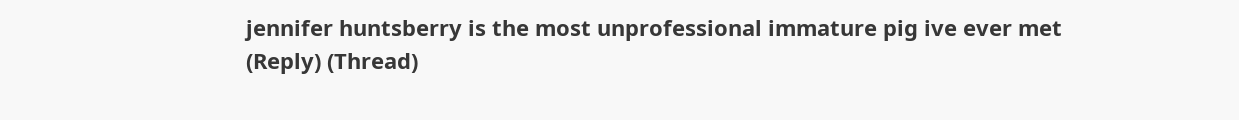jennifer huntsberry is the most unprofessional immature pig ive ever met
(Reply) (Thread)